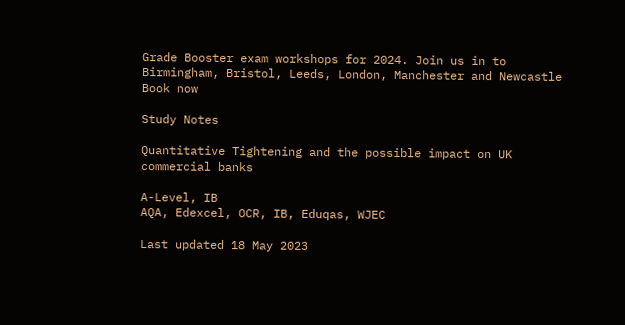Grade Booster exam workshops for 2024. Join us in to Birmingham, Bristol, Leeds, London, Manchester and Newcastle Book now

Study Notes

Quantitative Tightening and the possible impact on UK commercial banks

A-Level, IB
AQA, Edexcel, OCR, IB, Eduqas, WJEC

Last updated 18 May 2023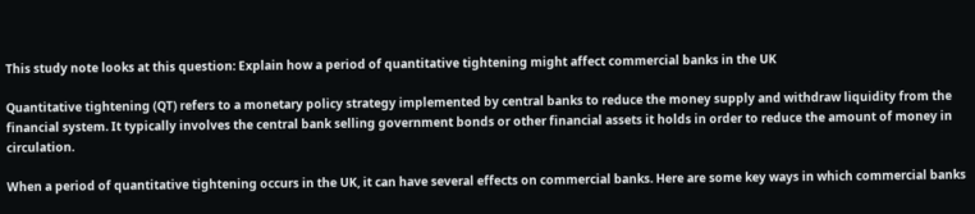This study note looks at this question: Explain how a period of quantitative tightening might affect commercial banks in the UK

Quantitative tightening (QT) refers to a monetary policy strategy implemented by central banks to reduce the money supply and withdraw liquidity from the financial system. It typically involves the central bank selling government bonds or other financial assets it holds in order to reduce the amount of money in circulation.

When a period of quantitative tightening occurs in the UK, it can have several effects on commercial banks. Here are some key ways in which commercial banks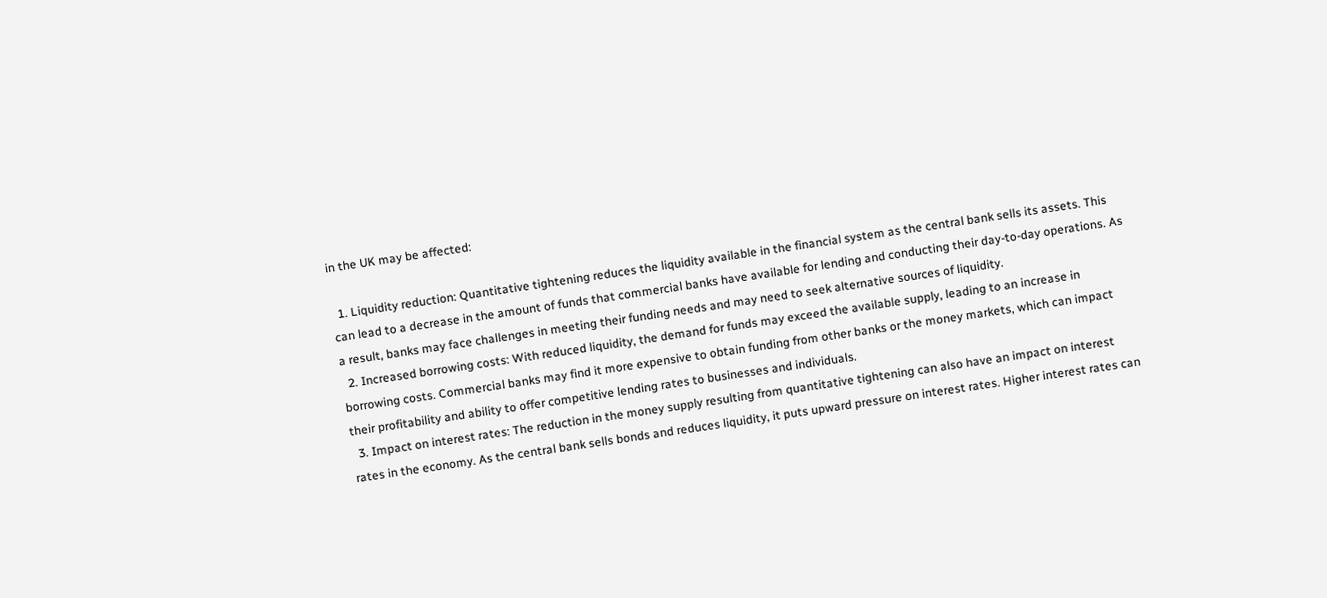in the UK may be affected:

  1. Liquidity reduction: Quantitative tightening reduces the liquidity available in the financial system as the central bank sells its assets. This can lead to a decrease in the amount of funds that commercial banks have available for lending and conducting their day-to-day operations. As a result, banks may face challenges in meeting their funding needs and may need to seek alternative sources of liquidity.
  2. Increased borrowing costs: With reduced liquidity, the demand for funds may exceed the available supply, leading to an increase in borrowing costs. Commercial banks may find it more expensive to obtain funding from other banks or the money markets, which can impact their profitability and ability to offer competitive lending rates to businesses and individuals.
  3. Impact on interest rates: The reduction in the money supply resulting from quantitative tightening can also have an impact on interest rates in the economy. As the central bank sells bonds and reduces liquidity, it puts upward pressure on interest rates. Higher interest rates can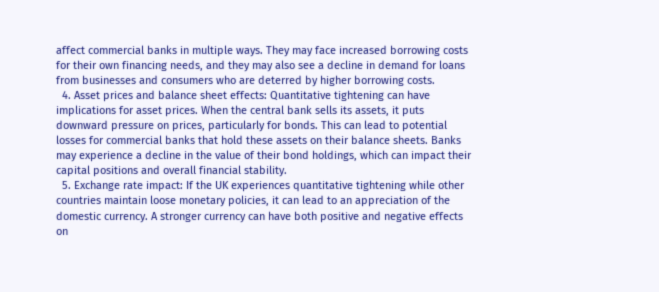affect commercial banks in multiple ways. They may face increased borrowing costs for their own financing needs, and they may also see a decline in demand for loans from businesses and consumers who are deterred by higher borrowing costs.
  4. Asset prices and balance sheet effects: Quantitative tightening can have implications for asset prices. When the central bank sells its assets, it puts downward pressure on prices, particularly for bonds. This can lead to potential losses for commercial banks that hold these assets on their balance sheets. Banks may experience a decline in the value of their bond holdings, which can impact their capital positions and overall financial stability.
  5. Exchange rate impact: If the UK experiences quantitative tightening while other countries maintain loose monetary policies, it can lead to an appreciation of the domestic currency. A stronger currency can have both positive and negative effects on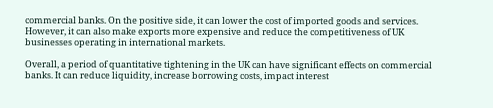commercial banks. On the positive side, it can lower the cost of imported goods and services. However, it can also make exports more expensive and reduce the competitiveness of UK businesses operating in international markets.

Overall, a period of quantitative tightening in the UK can have significant effects on commercial banks. It can reduce liquidity, increase borrowing costs, impact interest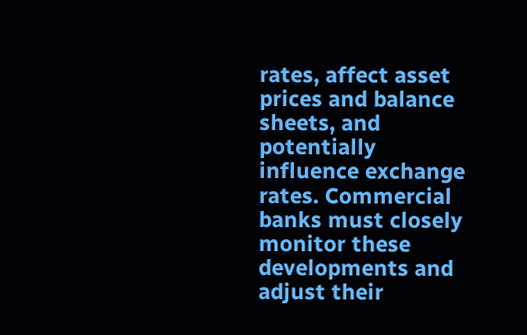rates, affect asset prices and balance sheets, and potentially influence exchange rates. Commercial banks must closely monitor these developments and adjust their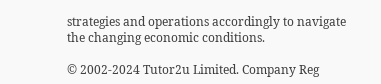strategies and operations accordingly to navigate the changing economic conditions.

© 2002-2024 Tutor2u Limited. Company Reg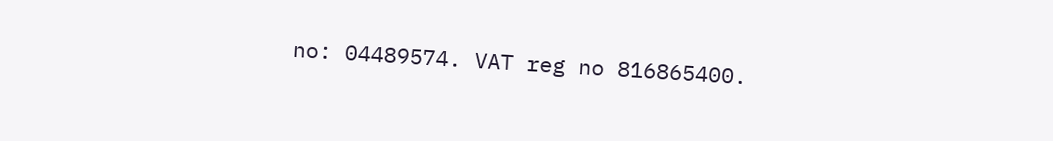no: 04489574. VAT reg no 816865400.